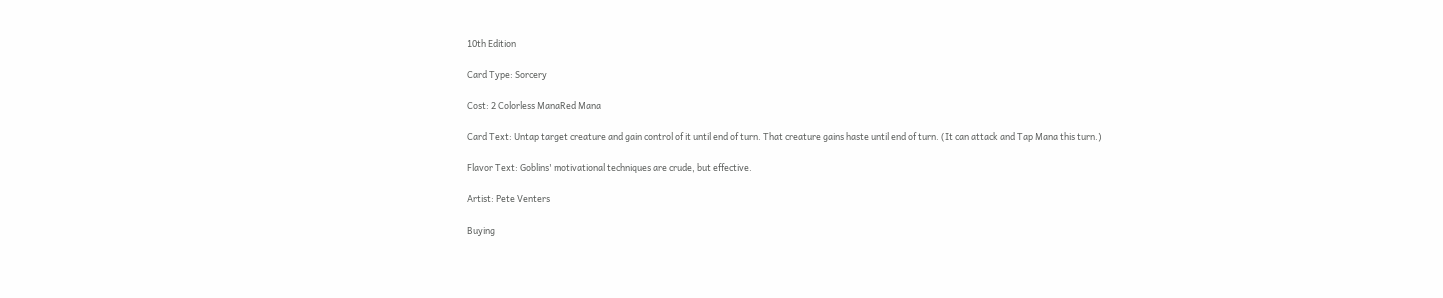10th Edition

Card Type: Sorcery

Cost: 2 Colorless ManaRed Mana

Card Text: Untap target creature and gain control of it until end of turn. That creature gains haste until end of turn. (It can attack and Tap Mana this turn.)

Flavor Text: Goblins' motivational techniques are crude, but effective.

Artist: Pete Venters

Buying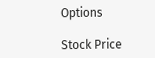Options

Stock Price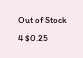Out of Stock
4 $0.25